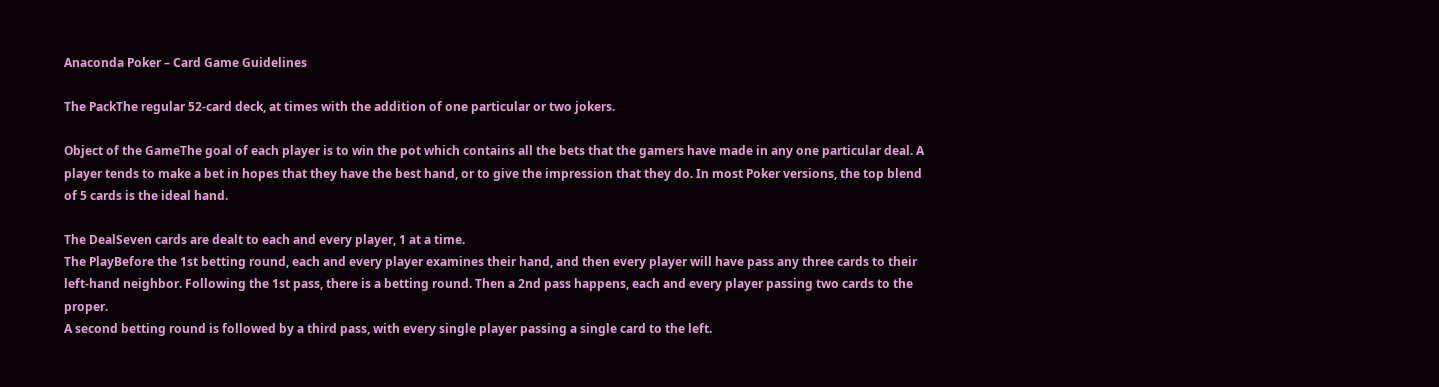Anaconda Poker – Card Game Guidelines

The PackThe regular 52-card deck, at times with the addition of one particular or two jokers.

Object of the GameThe goal of each player is to win the pot which contains all the bets that the gamers have made in any one particular deal. A player tends to make a bet in hopes that they have the best hand, or to give the impression that they do. In most Poker versions, the top blend of 5 cards is the ideal hand.

The DealSeven cards are dealt to each and every player, 1 at a time.
The PlayBefore the 1st betting round, each and every player examines their hand, and then every player will have pass any three cards to their left-hand neighbor. Following the 1st pass, there is a betting round. Then a 2nd pass happens, each and every player passing two cards to the proper.
A second betting round is followed by a third pass, with every single player passing a single card to the left.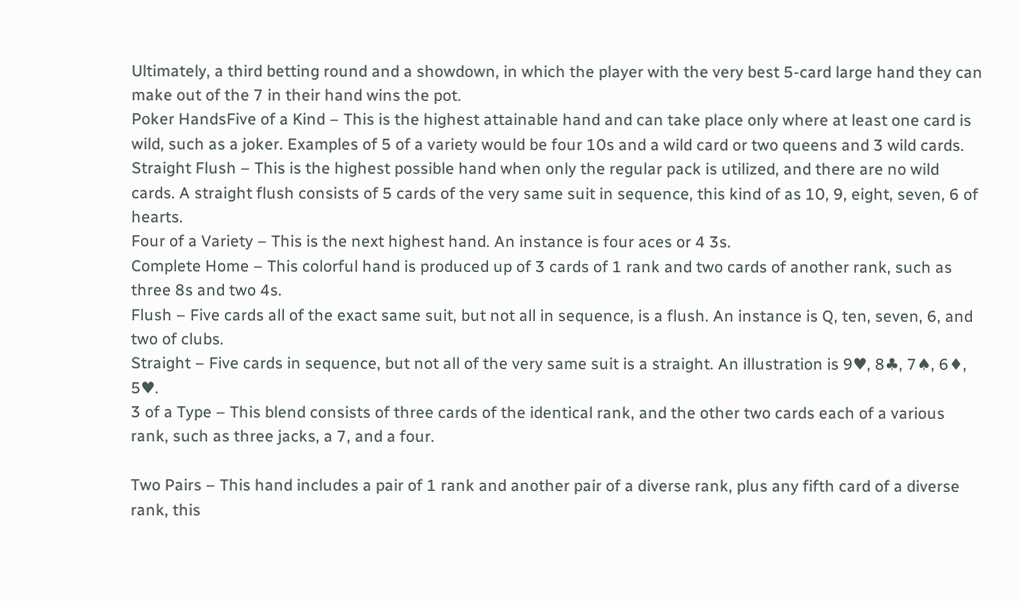Ultimately, a third betting round and a showdown, in which the player with the very best 5-card large hand they can make out of the 7 in their hand wins the pot.
Poker HandsFive of a Kind – This is the highest attainable hand and can take place only where at least one card is wild, such as a joker. Examples of 5 of a variety would be four 10s and a wild card or two queens and 3 wild cards.
Straight Flush – This is the highest possible hand when only the regular pack is utilized, and there are no wild cards. A straight flush consists of 5 cards of the very same suit in sequence, this kind of as 10, 9, eight, seven, 6 of hearts.
Four of a Variety – This is the next highest hand. An instance is four aces or 4 3s.
Complete Home – This colorful hand is produced up of 3 cards of 1 rank and two cards of another rank, such as three 8s and two 4s.
Flush – Five cards all of the exact same suit, but not all in sequence, is a flush. An instance is Q, ten, seven, 6, and two of clubs.
Straight – Five cards in sequence, but not all of the very same suit is a straight. An illustration is 9♥, 8♣, 7♠, 6♦, 5♥.
3 of a Type – This blend consists of three cards of the identical rank, and the other two cards each of a various rank, such as three jacks, a 7, and a four.

Two Pairs – This hand includes a pair of 1 rank and another pair of a diverse rank, plus any fifth card of a diverse rank, this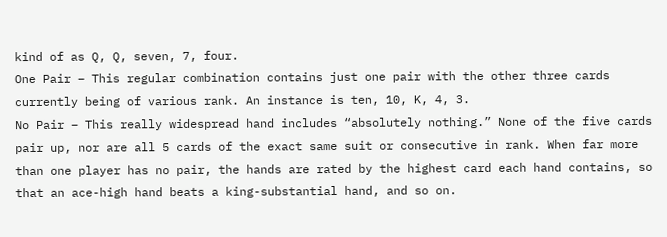kind of as Q, Q, seven, 7, four.
One Pair – This regular combination contains just one pair with the other three cards currently being of various rank. An instance is ten, 10, K, 4, 3.
No Pair – This really widespread hand includes “absolutely nothing.” None of the five cards pair up, nor are all 5 cards of the exact same suit or consecutive in rank. When far more than one player has no pair, the hands are rated by the highest card each hand contains, so that an ace-high hand beats a king-substantial hand, and so on.